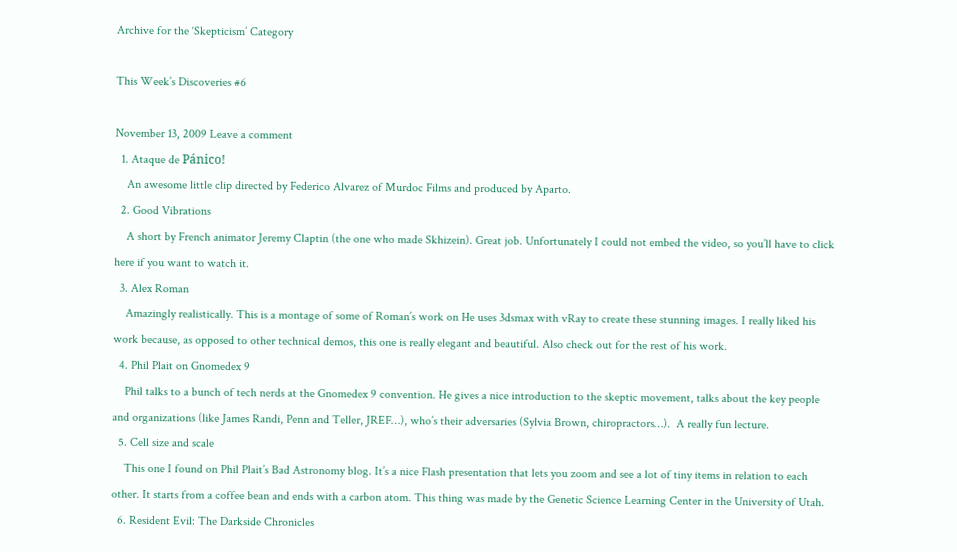Archive for the ‘Skepticism’ Category

This Week’s Discoveries #6

November 13, 2009 Leave a comment
  1. Ataque de Pánico!
    An awesome little clip directed by Federico Alvarez of Murdoc Films and produced by Aparto.
  2. Good Vibrations
    A short by French animator Jeremy Claptin (the one who made Skhizein). Great job. Unfortunately I could not embed the video, so you’ll have to click here if you want to watch it.
  3. Alex Roman
    Amazingly realistically. This is a montage of some of Roman’s work on He uses 3dsmax with vRay to create these stunning images. I really liked his work because, as opposed to other technical demos, this one is really elegant and beautiful. Also check out for the rest of his work.
  4. Phil Plait on Gnomedex 9
    Phil talks to a bunch of tech nerds at the Gnomedex 9 convention. He gives a nice introduction to the skeptic movement, talks about the key people and organizations (like James Randi, Penn and Teller, JREF…), who’s their adversaries (Sylvia Brown, chiropractors…).  A really fun lecture.
  5. Cell size and scale
    This one I found on Phil Plait’s Bad Astronomy blog. It’s a nice Flash presentation that lets you zoom and see a lot of tiny items in relation to each other. It starts from a coffee bean and ends with a carbon atom. This thing was made by the Genetic Science Learning Center in the University of Utah.
  6. Resident Evil: The Darkside Chronicles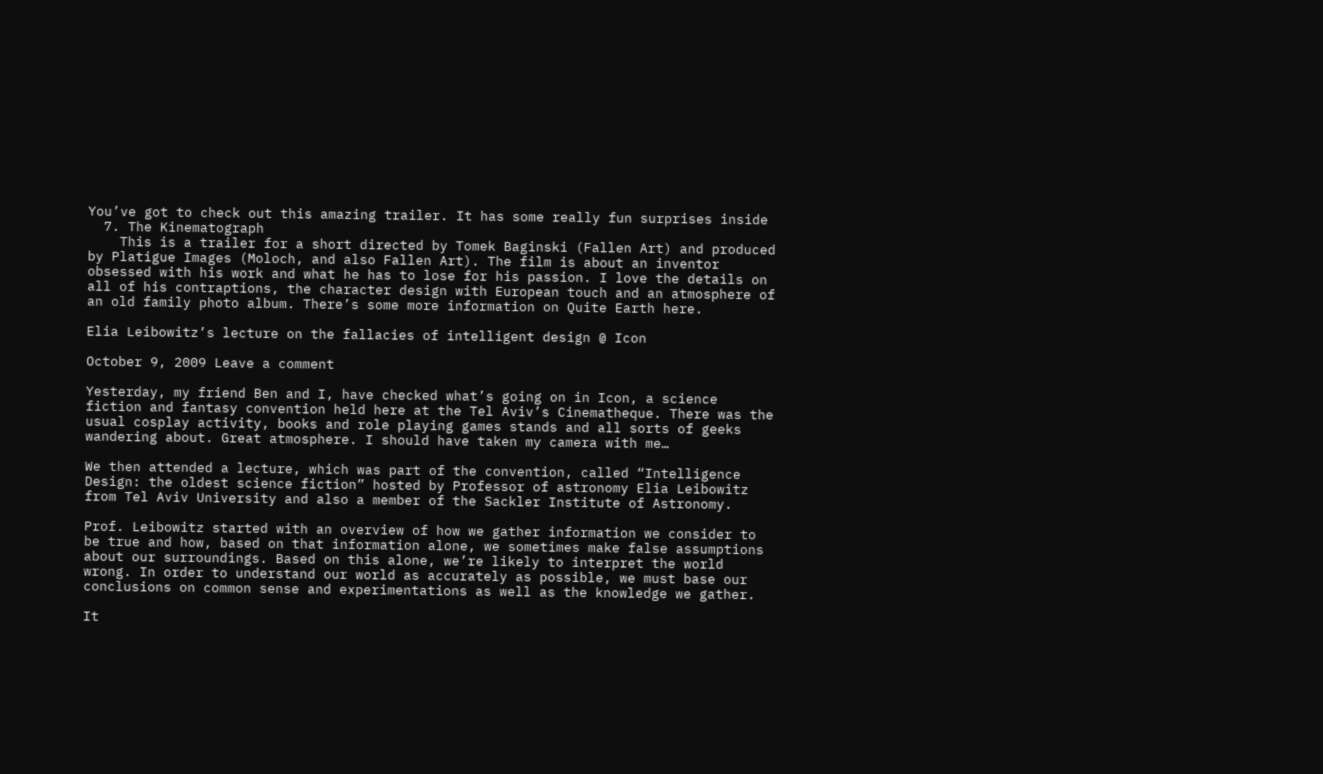You’ve got to check out this amazing trailer. It has some really fun surprises inside
  7. The Kinematograph
    This is a trailer for a short directed by Tomek Baginski (Fallen Art) and produced by Platigue Images (Moloch, and also Fallen Art). The film is about an inventor obsessed with his work and what he has to lose for his passion. I love the details on all of his contraptions, the character design with European touch and an atmosphere of an old family photo album. There’s some more information on Quite Earth here.

Elia Leibowitz’s lecture on the fallacies of intelligent design @ Icon

October 9, 2009 Leave a comment

Yesterday, my friend Ben and I, have checked what’s going on in Icon, a science fiction and fantasy convention held here at the Tel Aviv’s Cinematheque. There was the usual cosplay activity, books and role playing games stands and all sorts of geeks wandering about. Great atmosphere. I should have taken my camera with me…

We then attended a lecture, which was part of the convention, called “Intelligence Design: the oldest science fiction” hosted by Professor of astronomy Elia Leibowitz from Tel Aviv University and also a member of the Sackler Institute of Astronomy.

Prof. Leibowitz started with an overview of how we gather information we consider to be true and how, based on that information alone, we sometimes make false assumptions about our surroundings. Based on this alone, we’re likely to interpret the world wrong. In order to understand our world as accurately as possible, we must base our conclusions on common sense and experimentations as well as the knowledge we gather.

It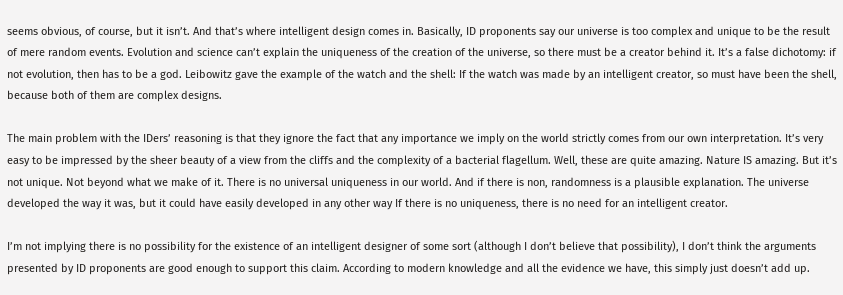seems obvious, of course, but it isn’t. And that’s where intelligent design comes in. Basically, ID proponents say our universe is too complex and unique to be the result of mere random events. Evolution and science can’t explain the uniqueness of the creation of the universe, so there must be a creator behind it. It’s a false dichotomy: if not evolution, then has to be a god. Leibowitz gave the example of the watch and the shell: If the watch was made by an intelligent creator, so must have been the shell, because both of them are complex designs.

The main problem with the IDers’ reasoning is that they ignore the fact that any importance we imply on the world strictly comes from our own interpretation. It’s very easy to be impressed by the sheer beauty of a view from the cliffs and the complexity of a bacterial flagellum. Well, these are quite amazing. Nature IS amazing. But it’s not unique. Not beyond what we make of it. There is no universal uniqueness in our world. And if there is non, randomness is a plausible explanation. The universe developed the way it was, but it could have easily developed in any other way If there is no uniqueness, there is no need for an intelligent creator.

I’m not implying there is no possibility for the existence of an intelligent designer of some sort (although I don’t believe that possibility), I don’t think the arguments presented by ID proponents are good enough to support this claim. According to modern knowledge and all the evidence we have, this simply just doesn’t add up.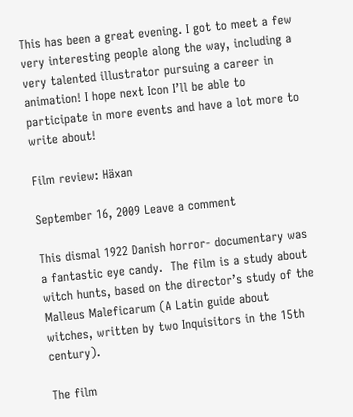This has been a great evening. I got to meet a few very interesting people along the way, including a very talented illustrator pursuing a career in animation! I hope next Icon I’ll be able to participate in more events and have a lot more to write about!

Film review: Häxan

September 16, 2009 Leave a comment

This dismal 1922 Danish horror- documentary was a fantastic eye candy.  The film is a study about witch hunts, based on the director’s study of the Malleus Maleficarum (A Latin guide about witches, written by two Inquisitors in the 15th century).

The film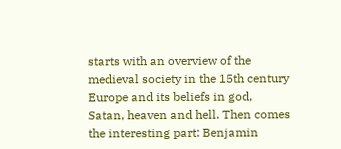starts with an overview of the medieval society in the 15th century Europe and its beliefs in god, Satan, heaven and hell. Then comes the interesting part: Benjamin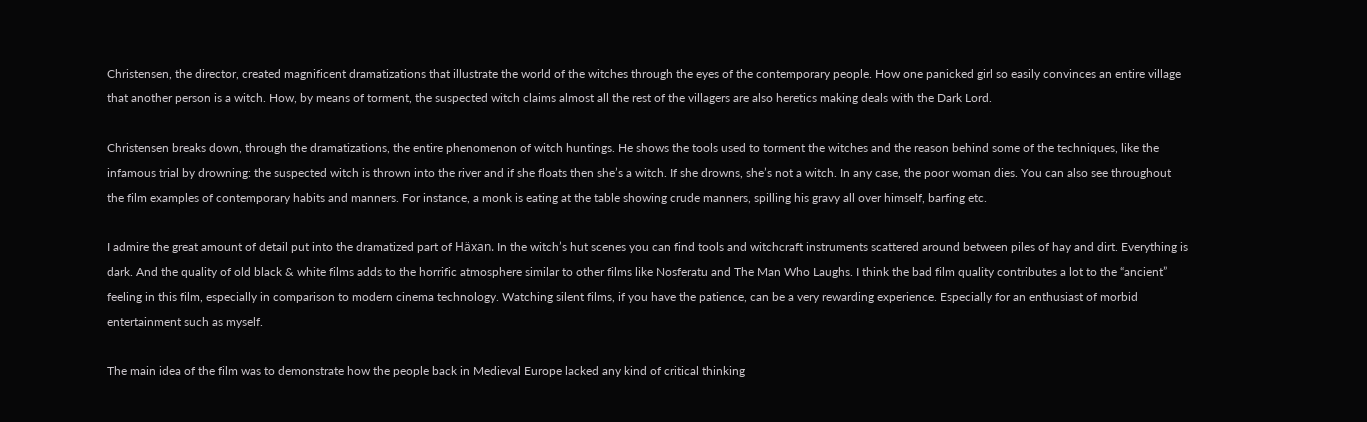Christensen, the director, created magnificent dramatizations that illustrate the world of the witches through the eyes of the contemporary people. How one panicked girl so easily convinces an entire village that another person is a witch. How, by means of torment, the suspected witch claims almost all the rest of the villagers are also heretics making deals with the Dark Lord.

Christensen breaks down, through the dramatizations, the entire phenomenon of witch huntings. He shows the tools used to torment the witches and the reason behind some of the techniques, like the infamous trial by drowning: the suspected witch is thrown into the river and if she floats then she’s a witch. If she drowns, she’s not a witch. In any case, the poor woman dies. You can also see throughout the film examples of contemporary habits and manners. For instance, a monk is eating at the table showing crude manners, spilling his gravy all over himself, barfing etc.

I admire the great amount of detail put into the dramatized part of Häxan. In the witch’s hut scenes you can find tools and witchcraft instruments scattered around between piles of hay and dirt. Everything is dark. And the quality of old black & white films adds to the horrific atmosphere similar to other films like Nosferatu and The Man Who Laughs. I think the bad film quality contributes a lot to the “ancient” feeling in this film, especially in comparison to modern cinema technology. Watching silent films, if you have the patience, can be a very rewarding experience. Especially for an enthusiast of morbid entertainment such as myself.

The main idea of the film was to demonstrate how the people back in Medieval Europe lacked any kind of critical thinking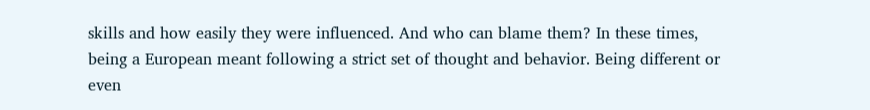skills and how easily they were influenced. And who can blame them? In these times, being a European meant following a strict set of thought and behavior. Being different or even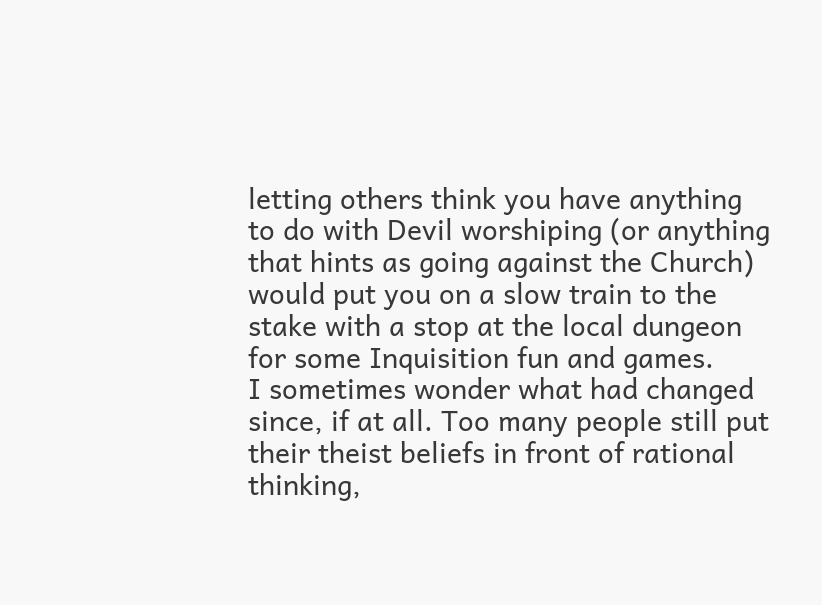letting others think you have anything to do with Devil worshiping (or anything that hints as going against the Church) would put you on a slow train to the stake with a stop at the local dungeon for some Inquisition fun and games.
I sometimes wonder what had changed since, if at all. Too many people still put their theist beliefs in front of rational thinking,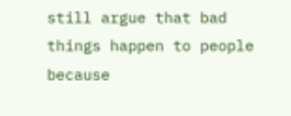still argue that bad things happen to people because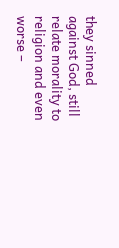they sinned against God, still relate morality to religion and even worse –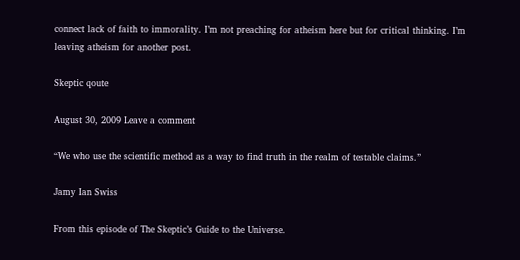connect lack of faith to immorality. I’m not preaching for atheism here but for critical thinking. I’m leaving atheism for another post.

Skeptic qoute

August 30, 2009 Leave a comment

“We who use the scientific method as a way to find truth in the realm of testable claims.”

Jamy Ian Swiss

From this episode of The Skeptic’s Guide to the Universe.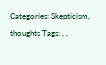Categories: Skepticism, thoughts Tags: , ,